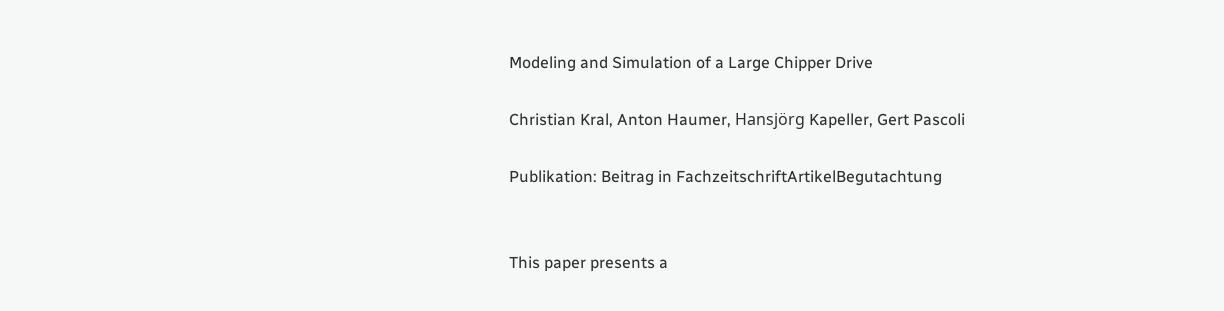Modeling and Simulation of a Large Chipper Drive

Christian Kral, Anton Haumer, Hansjörg Kapeller, Gert Pascoli

Publikation: Beitrag in FachzeitschriftArtikelBegutachtung


This paper presents a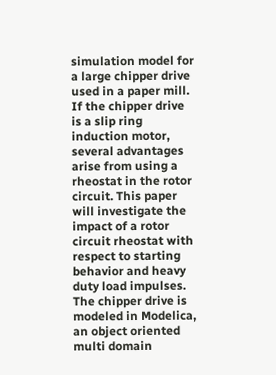simulation model for a large chipper drive used in a paper mill. If the chipper drive is a slip ring induction motor, several advantages arise from using a rheostat in the rotor circuit. This paper will investigate the impact of a rotor circuit rheostat with respect to starting behavior and heavy duty load impulses. The chipper drive is modeled in Modelica, an object oriented multi domain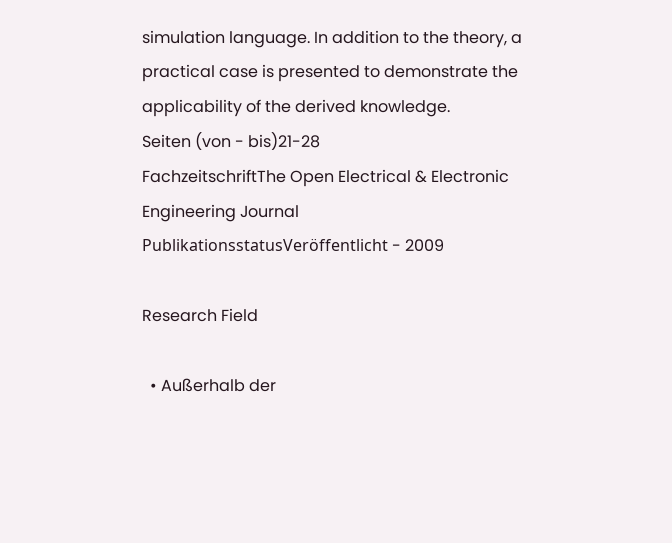simulation language. In addition to the theory, a practical case is presented to demonstrate the applicability of the derived knowledge.
Seiten (von - bis)21-28
FachzeitschriftThe Open Electrical & Electronic Engineering Journal
PublikationsstatusVeröffentlicht - 2009

Research Field

  • Außerhalb der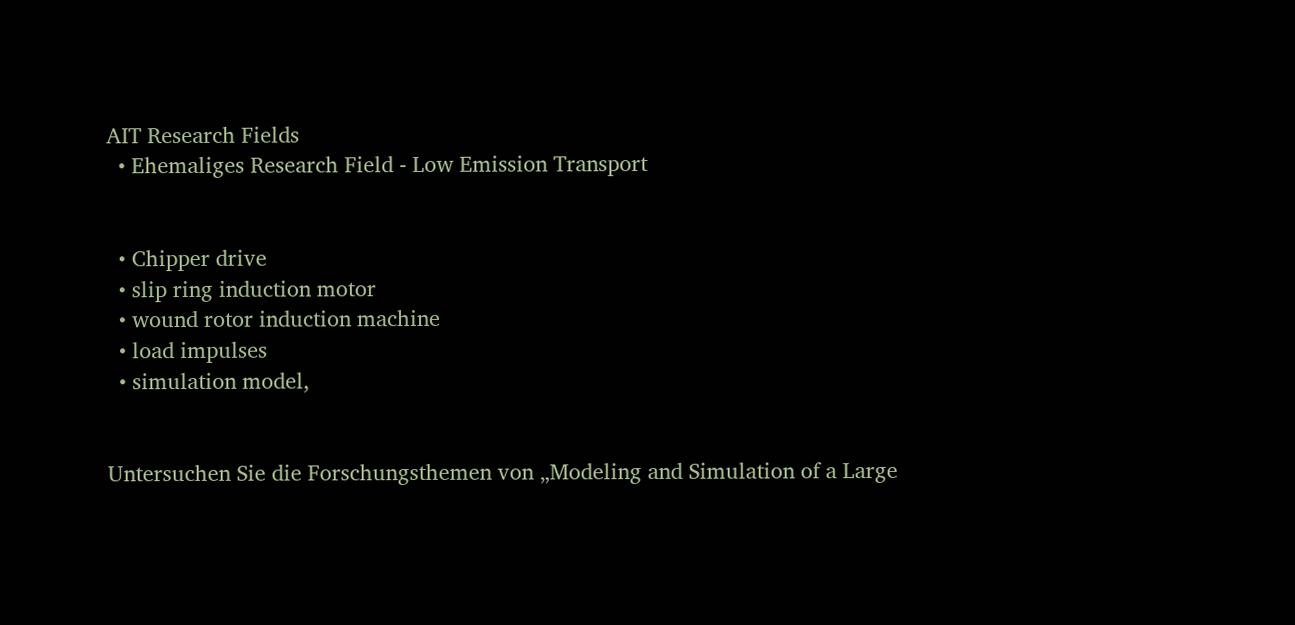AIT Research Fields
  • Ehemaliges Research Field - Low Emission Transport


  • Chipper drive
  • slip ring induction motor
  • wound rotor induction machine
  • load impulses
  • simulation model,


Untersuchen Sie die Forschungsthemen von „Modeling and Simulation of a Large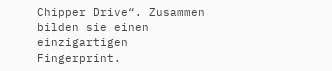Chipper Drive“. Zusammen bilden sie einen einzigartigen Fingerprint.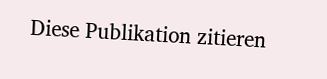Diese Publikation zitieren